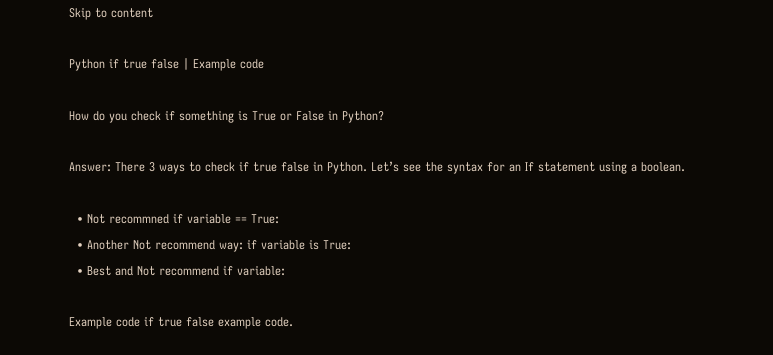Skip to content

Python if true false | Example code

How do you check if something is True or False in Python?

Answer: There 3 ways to check if true false in Python. Let’s see the syntax for an If statement using a boolean.

  • Not recommned if variable == True:
  • Another Not recommend way: if variable is True:
  • Best and Not recommend if variable:

Example code if true false example code.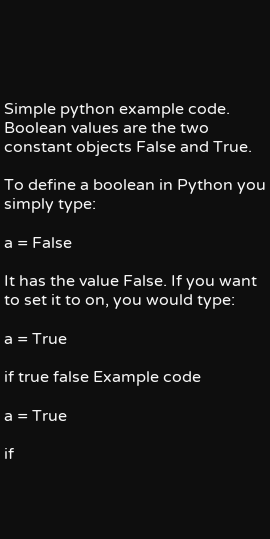Simple python example code. Boolean values are the two constant objects False and True.

To define a boolean in Python you simply type:

a = False

It has the value False. If you want to set it to on, you would type:

a = True

if true false Example code

a = True

if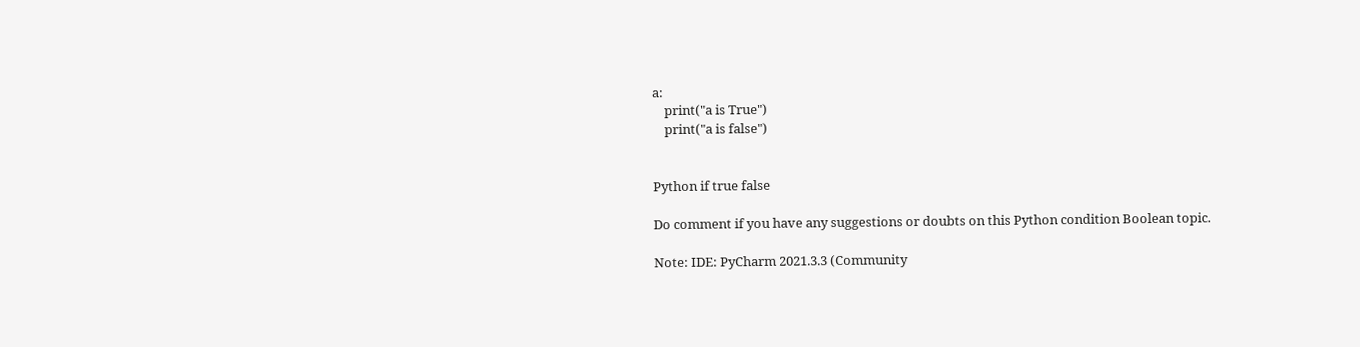a:
    print("a is True")
    print("a is false")


Python if true false

Do comment if you have any suggestions or doubts on this Python condition Boolean topic.

Note: IDE: PyCharm 2021.3.3 (Community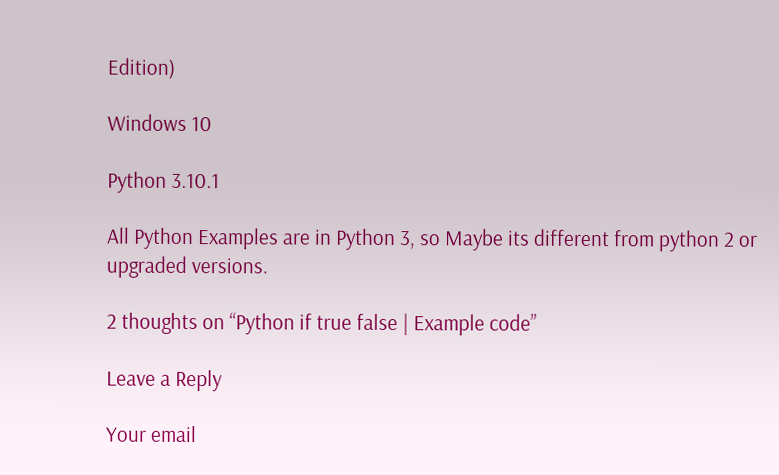Edition)

Windows 10

Python 3.10.1

All Python Examples are in Python 3, so Maybe its different from python 2 or upgraded versions.

2 thoughts on “Python if true false | Example code”

Leave a Reply

Your email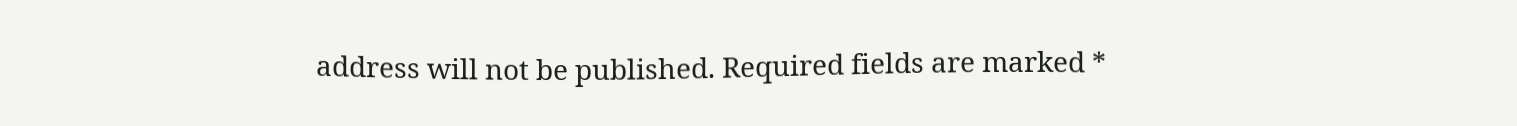address will not be published. Required fields are marked *